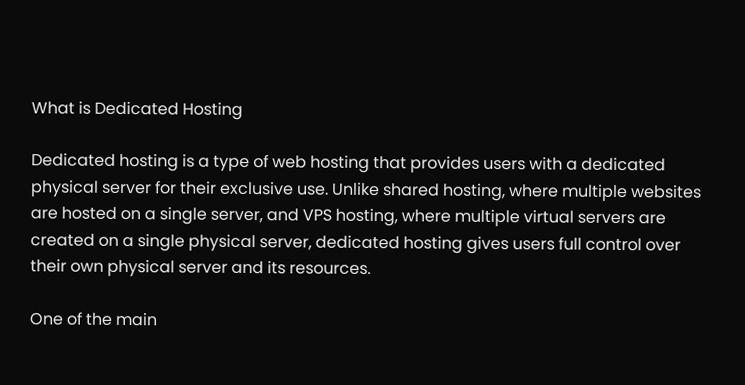What is Dedicated Hosting

Dedicated hosting is a type of web hosting that provides users with a dedicated physical server for their exclusive use. Unlike shared hosting, where multiple websites are hosted on a single server, and VPS hosting, where multiple virtual servers are created on a single physical server, dedicated hosting gives users full control over their own physical server and its resources.

One of the main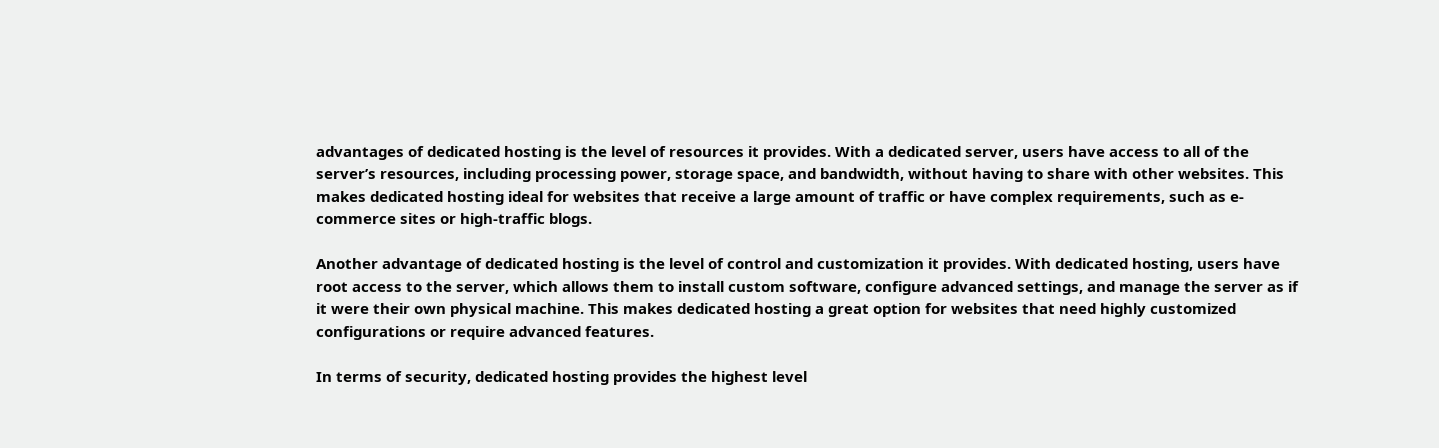advantages of dedicated hosting is the level of resources it provides. With a dedicated server, users have access to all of the server’s resources, including processing power, storage space, and bandwidth, without having to share with other websites. This makes dedicated hosting ideal for websites that receive a large amount of traffic or have complex requirements, such as e-commerce sites or high-traffic blogs.

Another advantage of dedicated hosting is the level of control and customization it provides. With dedicated hosting, users have root access to the server, which allows them to install custom software, configure advanced settings, and manage the server as if it were their own physical machine. This makes dedicated hosting a great option for websites that need highly customized configurations or require advanced features.

In terms of security, dedicated hosting provides the highest level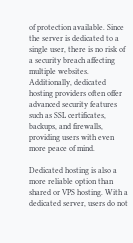of protection available. Since the server is dedicated to a single user, there is no risk of a security breach affecting multiple websites. Additionally, dedicated hosting providers often offer advanced security features such as SSL certificates, backups, and firewalls, providing users with even more peace of mind.

Dedicated hosting is also a more reliable option than shared or VPS hosting. With a dedicated server, users do not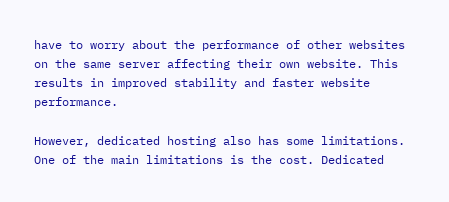have to worry about the performance of other websites on the same server affecting their own website. This results in improved stability and faster website performance.

However, dedicated hosting also has some limitations. One of the main limitations is the cost. Dedicated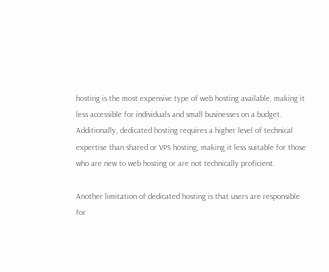hosting is the most expensive type of web hosting available, making it less accessible for individuals and small businesses on a budget. Additionally, dedicated hosting requires a higher level of technical expertise than shared or VPS hosting, making it less suitable for those who are new to web hosting or are not technically proficient.

Another limitation of dedicated hosting is that users are responsible for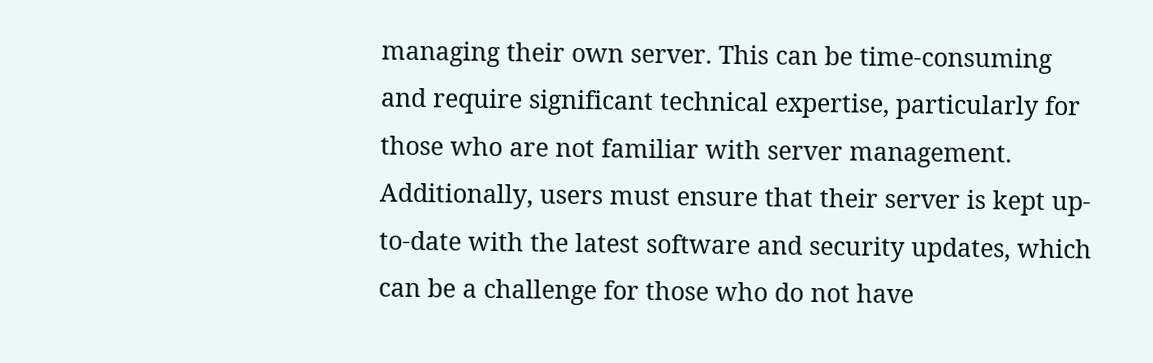managing their own server. This can be time-consuming and require significant technical expertise, particularly for those who are not familiar with server management. Additionally, users must ensure that their server is kept up-to-date with the latest software and security updates, which can be a challenge for those who do not have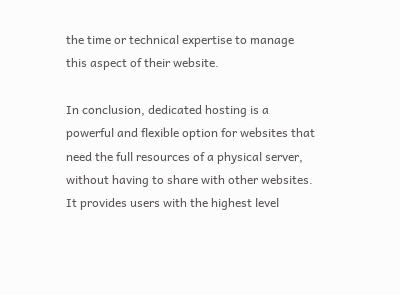the time or technical expertise to manage this aspect of their website.

In conclusion, dedicated hosting is a powerful and flexible option for websites that need the full resources of a physical server, without having to share with other websites. It provides users with the highest level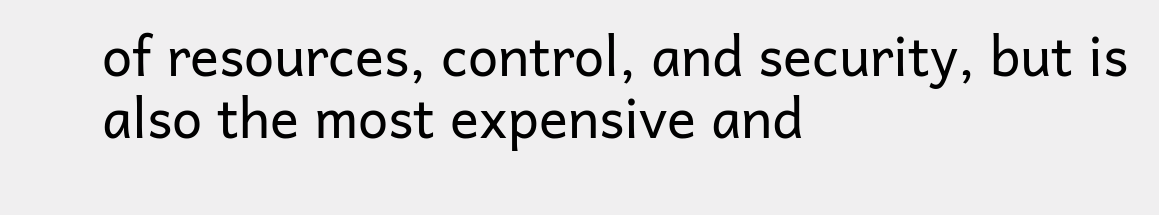of resources, control, and security, but is also the most expensive and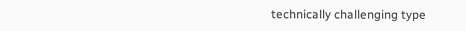technically challenging type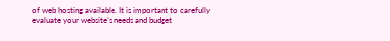of web hosting available. It is important to carefully evaluate your website’s needs and budget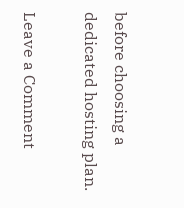before choosing a dedicated hosting plan.

Leave a Comment